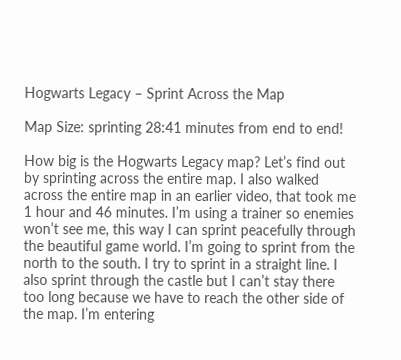Hogwarts Legacy – Sprint Across the Map

Map Size: sprinting 28:41 minutes from end to end!

How big is the Hogwarts Legacy map? Let’s find out by sprinting across the entire map. I also walked across the entire map in an earlier video, that took me 1 hour and 46 minutes. I’m using a trainer so enemies won’t see me, this way I can sprint peacefully through the beautiful game world. I’m going to sprint from the north to the south. I try to sprint in a straight line. I also sprint through the castle but I can’t stay there too long because we have to reach the other side of the map. I’m entering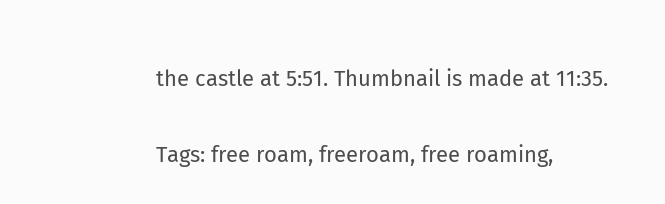the castle at 5:51. Thumbnail is made at 11:35.

Tags: free roam, freeroam, free roaming,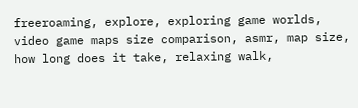freeroaming, explore, exploring game worlds, video game maps size comparison, asmr, map size, how long does it take, relaxing walk,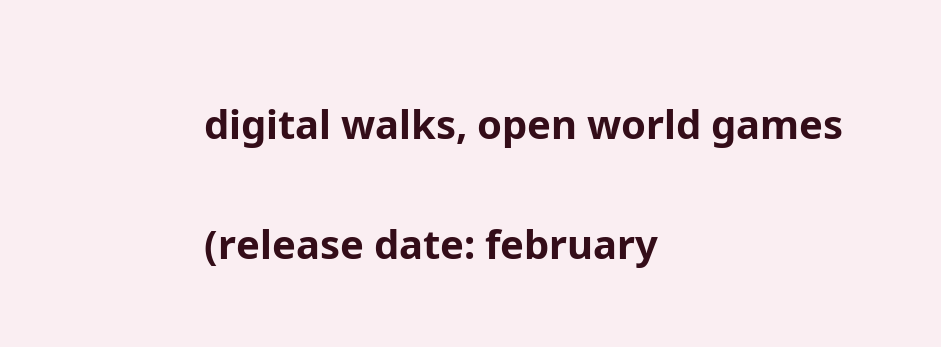digital walks, open world games

(release date: february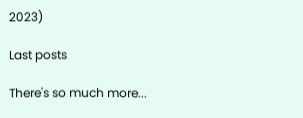2023)

Last posts

There's so much more...